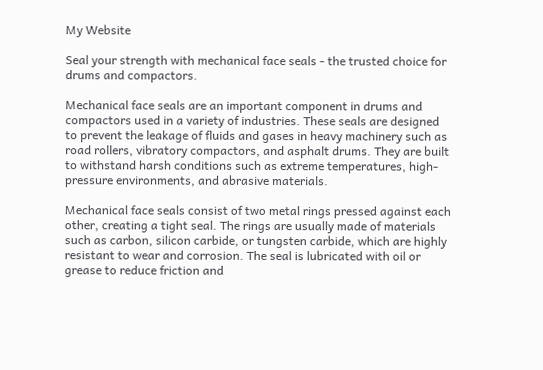My Website

Seal your strength with mechanical face seals - the trusted choice for drums and compactors.

Mechanical face seals are an important component in drums and compactors used in a variety of industries. These seals are designed to prevent the leakage of fluids and gases in heavy machinery such as road rollers, vibratory compactors, and asphalt drums. They are built to withstand harsh conditions such as extreme temperatures, high-pressure environments, and abrasive materials.

Mechanical face seals consist of two metal rings pressed against each other, creating a tight seal. The rings are usually made of materials such as carbon, silicon carbide, or tungsten carbide, which are highly resistant to wear and corrosion. The seal is lubricated with oil or grease to reduce friction and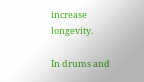increase longevity.

In drums and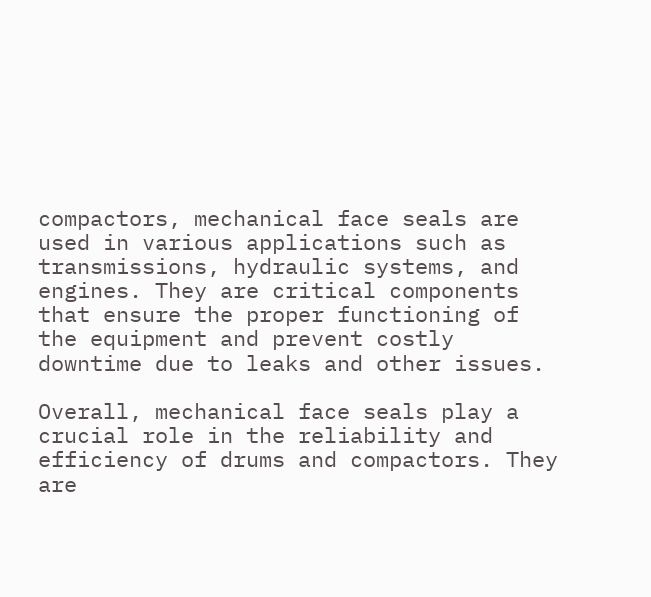compactors, mechanical face seals are used in various applications such as transmissions, hydraulic systems, and engines. They are critical components that ensure the proper functioning of the equipment and prevent costly downtime due to leaks and other issues.

Overall, mechanical face seals play a crucial role in the reliability and efficiency of drums and compactors. They are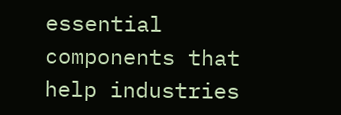essential components that help industries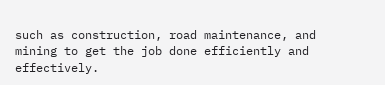such as construction, road maintenance, and mining to get the job done efficiently and effectively.